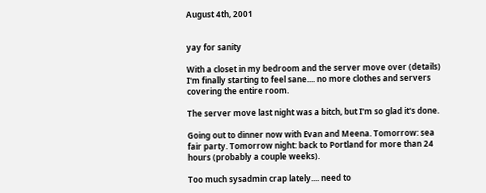August 4th, 2001


yay for sanity

With a closet in my bedroom and the server move over (details) I'm finally starting to feel sane.... no more clothes and servers covering the entire room.

The server move last night was a bitch, but I'm so glad it's done.

Going out to dinner now with Evan and Meena. Tomorrow: sea fair party. Tomorrow night: back to Portland for more than 24 hours (probably a couple weeks).

Too much sysadmin crap lately.... need to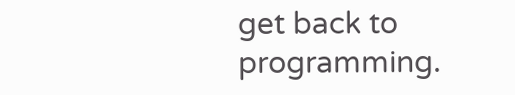get back to programming.